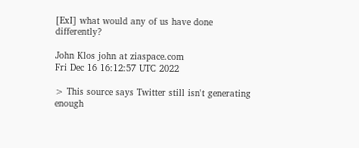[ExI] what would any of us have done differently?

John Klos john at ziaspace.com
Fri Dec 16 16:12:57 UTC 2022

> This source says Twitter still isn't generating enough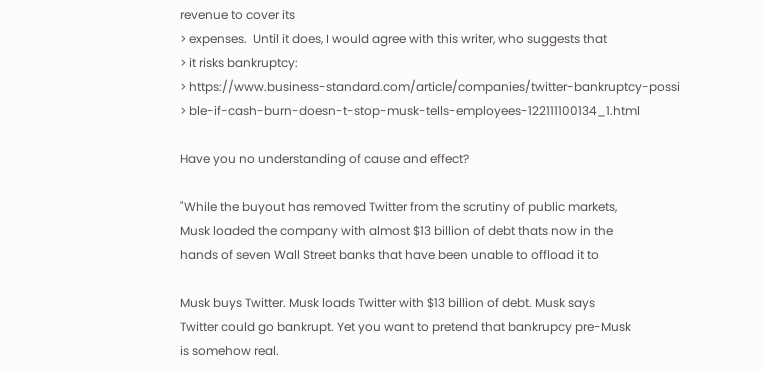revenue to cover its
> expenses.  Until it does, I would agree with this writer, who suggests that
> it risks bankruptcy:
> https://www.business-standard.com/article/companies/twitter-bankruptcy-possi
> ble-if-cash-burn-doesn-t-stop-musk-tells-employees-122111100134_1.html

Have you no understanding of cause and effect?

"While the buyout has removed Twitter from the scrutiny of public markets,
Musk loaded the company with almost $13 billion of debt thats now in the
hands of seven Wall Street banks that have been unable to offload it to

Musk buys Twitter. Musk loads Twitter with $13 billion of debt. Musk says
Twitter could go bankrupt. Yet you want to pretend that bankrupcy pre-Musk
is somehow real.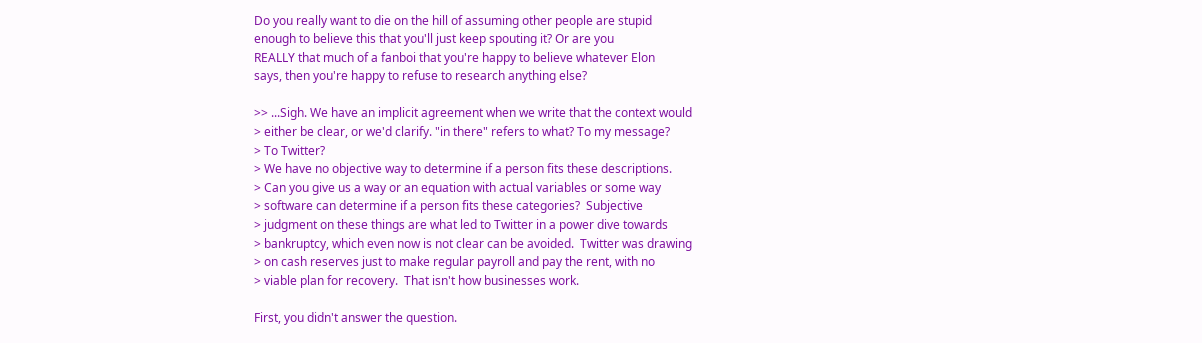Do you really want to die on the hill of assuming other people are stupid
enough to believe this that you'll just keep spouting it? Or are you
REALLY that much of a fanboi that you're happy to believe whatever Elon
says, then you're happy to refuse to research anything else?

>> ...Sigh. We have an implicit agreement when we write that the context would
> either be clear, or we'd clarify. "in there" refers to what? To my message?
> To Twitter?
> We have no objective way to determine if a person fits these descriptions.
> Can you give us a way or an equation with actual variables or some way
> software can determine if a person fits these categories?  Subjective
> judgment on these things are what led to Twitter in a power dive towards
> bankruptcy, which even now is not clear can be avoided.  Twitter was drawing
> on cash reserves just to make regular payroll and pay the rent, with no
> viable plan for recovery.  That isn't how businesses work.

First, you didn't answer the question.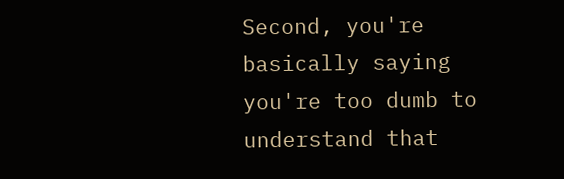Second, you're basically saying you're too dumb to understand that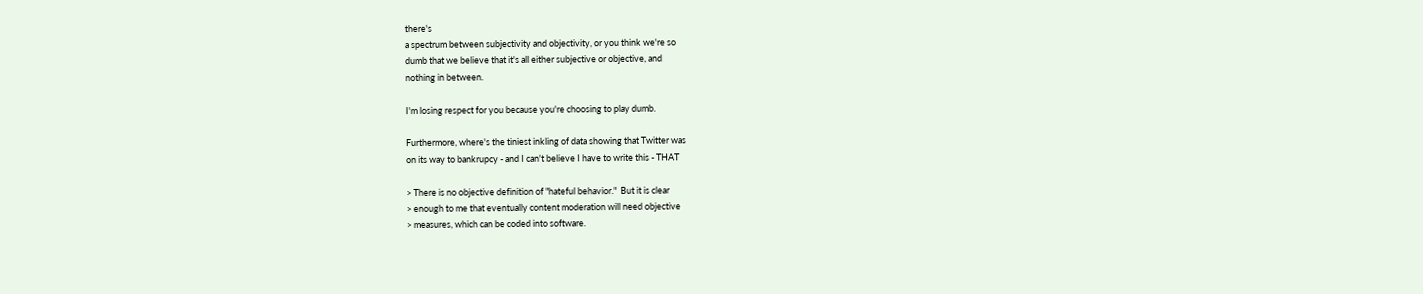there's
a spectrum between subjectivity and objectivity, or you think we're so
dumb that we believe that it's all either subjective or objective, and
nothing in between.

I'm losing respect for you because you're choosing to play dumb.

Furthermore, where's the tiniest inkling of data showing that Twitter was
on its way to bankrupcy - and I can't believe I have to write this - THAT

> There is no objective definition of "hateful behavior."  But it is clear
> enough to me that eventually content moderation will need objective
> measures, which can be coded into software.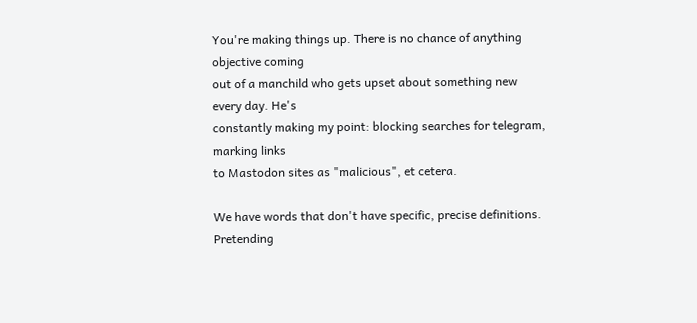You're making things up. There is no chance of anything objective coming
out of a manchild who gets upset about something new every day. He's
constantly making my point: blocking searches for telegram, marking links
to Mastodon sites as "malicious", et cetera.

We have words that don't have specific, precise definitions. Pretending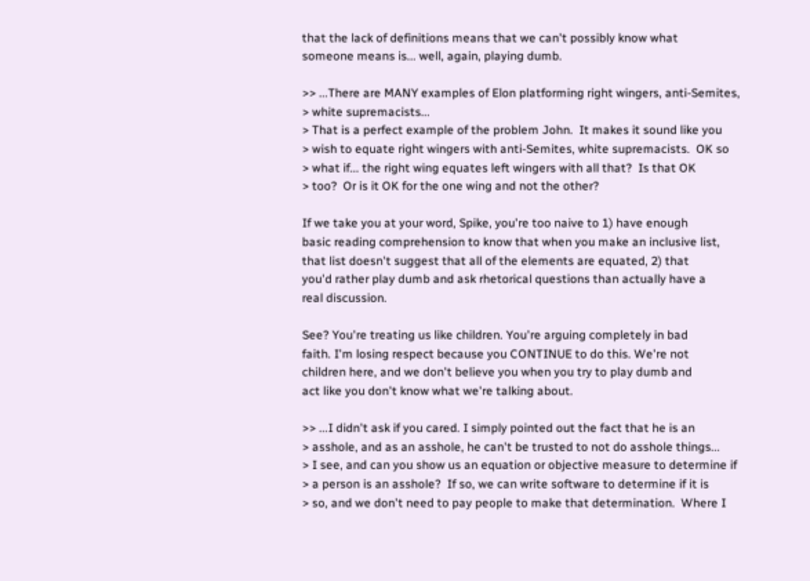that the lack of definitions means that we can't possibly know what
someone means is... well, again, playing dumb.

>> ...There are MANY examples of Elon platforming right wingers, anti-Semites,
> white supremacists...
> That is a perfect example of the problem John.  It makes it sound like you
> wish to equate right wingers with anti-Semites, white supremacists.  OK so
> what if... the right wing equates left wingers with all that?  Is that OK
> too?  Or is it OK for the one wing and not the other?

If we take you at your word, Spike, you're too naive to 1) have enough
basic reading comprehension to know that when you make an inclusive list,
that list doesn't suggest that all of the elements are equated, 2) that
you'd rather play dumb and ask rhetorical questions than actually have a
real discussion.

See? You're treating us like children. You're arguing completely in bad
faith. I'm losing respect because you CONTINUE to do this. We're not
children here, and we don't believe you when you try to play dumb and
act like you don't know what we're talking about.

>> ...I didn't ask if you cared. I simply pointed out the fact that he is an
> asshole, and as an asshole, he can't be trusted to not do asshole things...
> I see, and can you show us an equation or objective measure to determine if
> a person is an asshole?  If so, we can write software to determine if it is
> so, and we don't need to pay people to make that determination.  Where I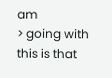am
> going with this is that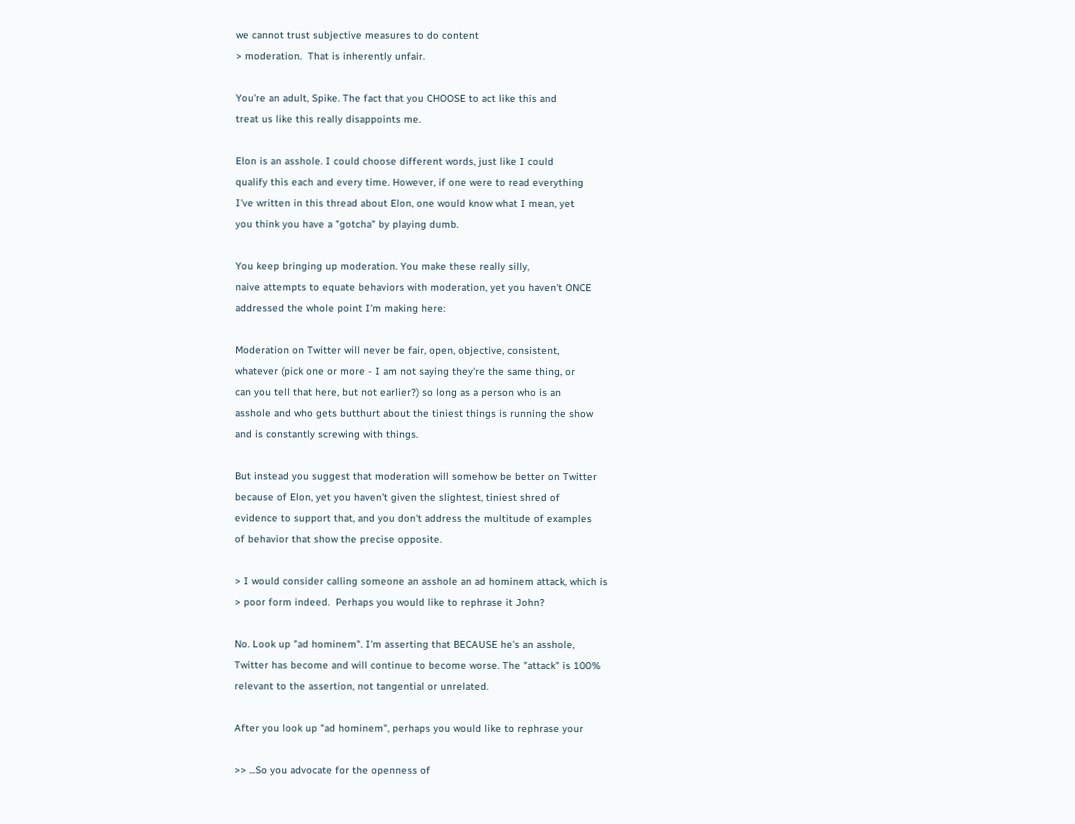we cannot trust subjective measures to do content
> moderation.  That is inherently unfair.

You're an adult, Spike. The fact that you CHOOSE to act like this and
treat us like this really disappoints me.

Elon is an asshole. I could choose different words, just like I could
qualify this each and every time. However, if one were to read everything
I've written in this thread about Elon, one would know what I mean, yet
you think you have a "gotcha" by playing dumb.

You keep bringing up moderation. You make these really silly,
naive attempts to equate behaviors with moderation, yet you haven't ONCE
addressed the whole point I'm making here:

Moderation on Twitter will never be fair, open, objective, consistent,
whatever (pick one or more - I am not saying they're the same thing, or
can you tell that here, but not earlier?) so long as a person who is an
asshole and who gets butthurt about the tiniest things is running the show
and is constantly screwing with things.

But instead you suggest that moderation will somehow be better on Twitter
because of Elon, yet you haven't given the slightest, tiniest shred of
evidence to support that, and you don't address the multitude of examples
of behavior that show the precise opposite.

> I would consider calling someone an asshole an ad hominem attack, which is
> poor form indeed.  Perhaps you would like to rephrase it John?

No. Look up "ad hominem". I'm asserting that BECAUSE he's an asshole,
Twitter has become and will continue to become worse. The "attack" is 100%
relevant to the assertion, not tangential or unrelated.

After you look up "ad hominem", perhaps you would like to rephrase your

>> ...So you advocate for the openness of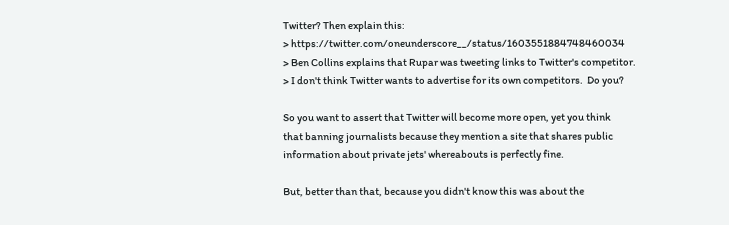Twitter? Then explain this:
> https://twitter.com/oneunderscore__/status/1603551884748460034
> Ben Collins explains that Rupar was tweeting links to Twitter's competitor.
> I don't think Twitter wants to advertise for its own competitors.  Do you?

So you want to assert that Twitter will become more open, yet you think
that banning journalists because they mention a site that shares public
information about private jets' whereabouts is perfectly fine.

But, better than that, because you didn't know this was about the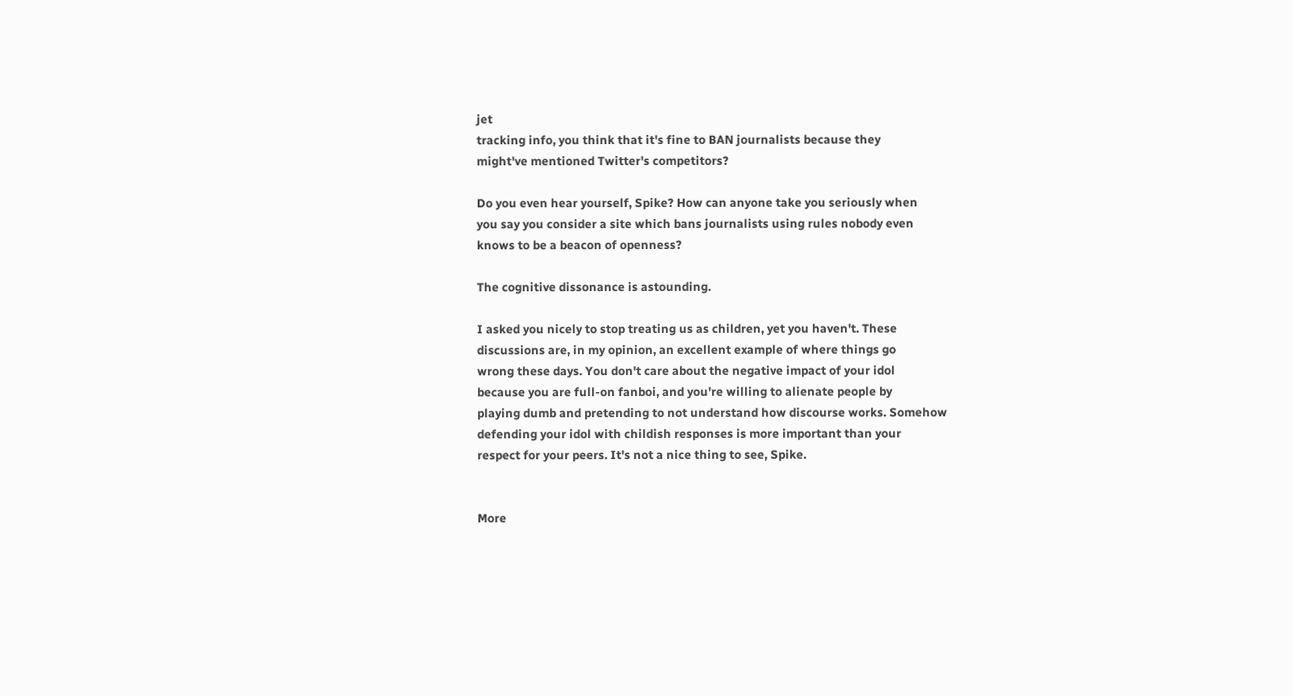jet
tracking info, you think that it's fine to BAN journalists because they
might've mentioned Twitter's competitors?

Do you even hear yourself, Spike? How can anyone take you seriously when
you say you consider a site which bans journalists using rules nobody even
knows to be a beacon of openness?

The cognitive dissonance is astounding.

I asked you nicely to stop treating us as children, yet you haven't. These
discussions are, in my opinion, an excellent example of where things go
wrong these days. You don't care about the negative impact of your idol
because you are full-on fanboi, and you're willing to alienate people by
playing dumb and pretending to not understand how discourse works. Somehow
defending your idol with childish responses is more important than your
respect for your peers. It's not a nice thing to see, Spike.


More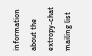information about the extropy-chat mailing list